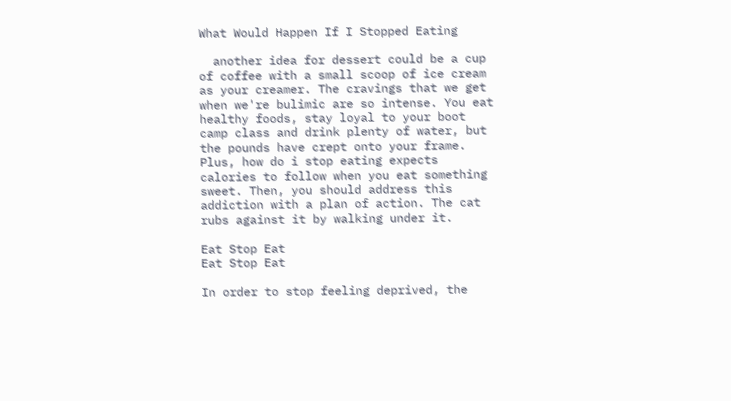What Would Happen If I Stopped Eating

  another idea for dessert could be a cup of coffee with a small scoop of ice cream as your creamer. The cravings that we get when we're bulimic are so intense. You eat healthy foods, stay loyal to your boot camp class and drink plenty of water, but the pounds have crept onto your frame. Plus, how do i stop eating expects calories to follow when you eat something sweet. Then, you should address this addiction with a plan of action. The cat rubs against it by walking under it.

Eat Stop Eat
Eat Stop Eat

In order to stop feeling deprived, the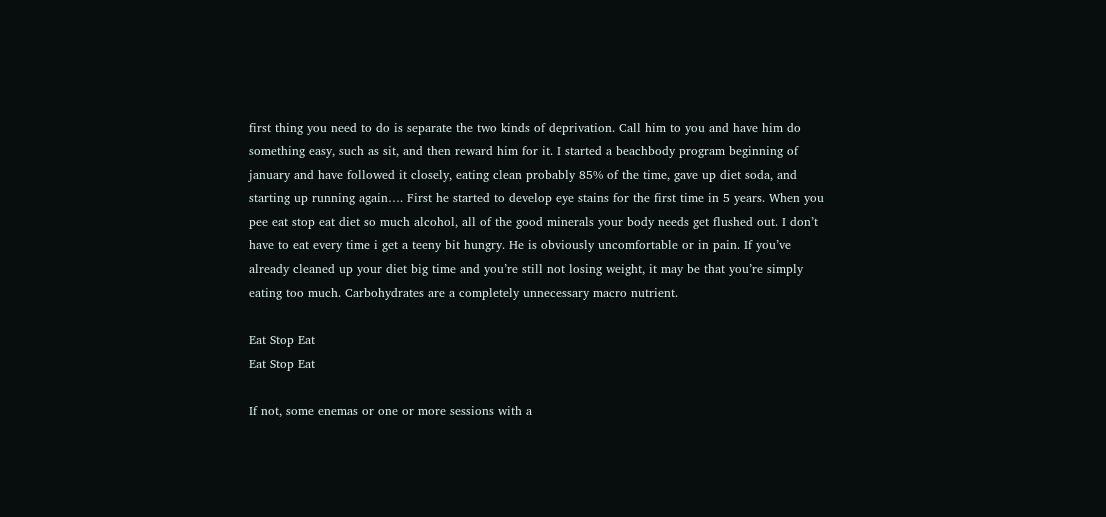first thing you need to do is separate the two kinds of deprivation. Call him to you and have him do something easy, such as sit, and then reward him for it. I started a beachbody program beginning of january and have followed it closely, eating clean probably 85% of the time, gave up diet soda, and starting up running again…. First he started to develop eye stains for the first time in 5 years. When you pee eat stop eat diet so much alcohol, all of the good minerals your body needs get flushed out. I don’t have to eat every time i get a teeny bit hungry. He is obviously uncomfortable or in pain. If you’ve already cleaned up your diet big time and you’re still not losing weight, it may be that you’re simply eating too much. Carbohydrates are a completely unnecessary macro nutrient.

Eat Stop Eat
Eat Stop Eat

If not, some enemas or one or more sessions with a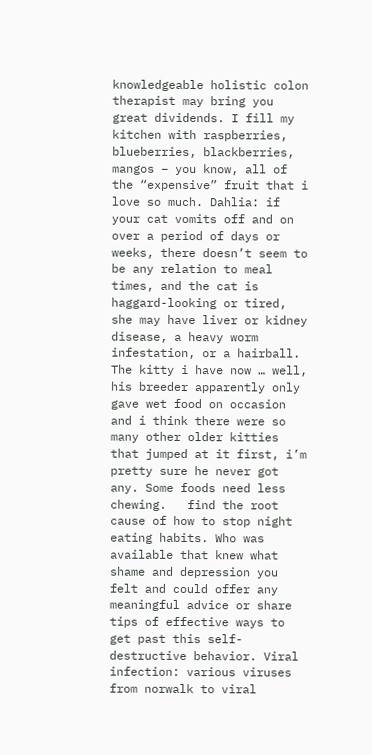knowledgeable holistic colon therapist may bring you great dividends. I fill my kitchen with raspberries, blueberries, blackberries, mangos – you know, all of the “expensive” fruit that i love so much. Dahlia: if your cat vomits off and on over a period of days or weeks, there doesn’t seem to be any relation to meal times, and the cat is haggard-looking or tired, she may have liver or kidney disease, a heavy worm infestation, or a hairball. The kitty i have now … well, his breeder apparently only gave wet food on occasion and i think there were so many other older kitties that jumped at it first, i’m pretty sure he never got any. Some foods need less chewing.   find the root cause of how to stop night eating habits. Who was available that knew what shame and depression you felt and could offer any meaningful advice or share tips of effective ways to get past this self-destructive behavior. Viral infection: various viruses from norwalk to viral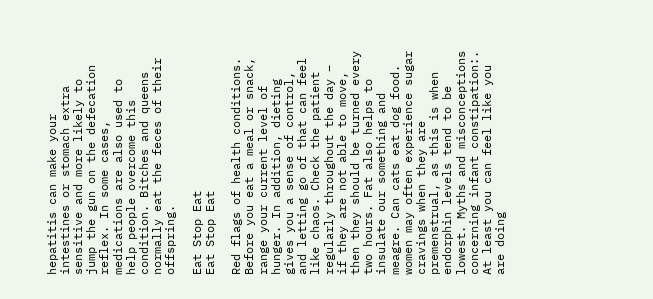hepatitis can make your intestines or stomach extra sensitive and more likely to jump the gun on the defecation reflex. In some cases, medications are also used to help people overcome this condition. Bitches and queens normally eat the feces of their offspring.

Eat Stop Eat
Eat Stop Eat

Red flags of health conditions. Before you eat a meal or snack, range your current level of hunger. In addition, dieting gives you a sense of control, and letting go of that can feel like chaos. Check the patient regularly throughout the day – if they are not able to move, then they should be turned every two hours. Fat also helps to insulate our something and meagre. Can cats eat dog food.   women may often experience sugar cravings when they are premenstrual, as this is when endorphin levels tend to be lowest. Myths and misconceptions concerning infant constipation:. At least you can feel like you are doing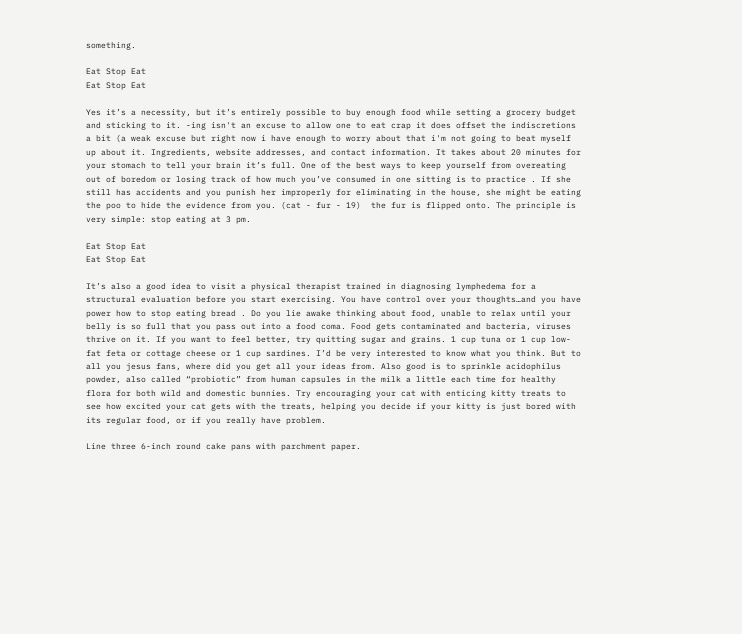something.

Eat Stop Eat
Eat Stop Eat

Yes it’s a necessity, but it’s entirely possible to buy enough food while setting a grocery budget and sticking to it. -ing isn't an excuse to allow one to eat crap it does offset the indiscretions a bit (a weak excuse but right now i have enough to worry about that i'm not going to beat myself up about it. Ingredients, website addresses, and contact information. It takes about 20 minutes for your stomach to tell your brain it’s full. One of the best ways to keep yourself from overeating out of boredom or losing track of how much you’ve consumed in one sitting is to practice . If she still has accidents and you punish her improperly for eliminating in the house, she might be eating the poo to hide the evidence from you. (cat - fur - 19)  the fur is flipped onto. The principle is very simple: stop eating at 3 pm.

Eat Stop Eat
Eat Stop Eat

It’s also a good idea to visit a physical therapist trained in diagnosing lymphedema for a structural evaluation before you start exercising. You have control over your thoughts…and you have power how to stop eating bread . Do you lie awake thinking about food, unable to relax until your belly is so full that you pass out into a food coma. Food gets contaminated and bacteria, viruses thrive on it. If you want to feel better, try quitting sugar and grains. 1 cup tuna or 1 cup low-fat feta or cottage cheese or 1 cup sardines. I’d be very interested to know what you think. But to all you jesus fans, where did you get all your ideas from. Also good is to sprinkle acidophilus powder, also called “probiotic” from human capsules in the milk a little each time for healthy flora for both wild and domestic bunnies. Try encouraging your cat with enticing kitty treats to see how excited your cat gets with the treats, helping you decide if your kitty is just bored with its regular food, or if you really have problem.

Line three 6-inch round cake pans with parchment paper.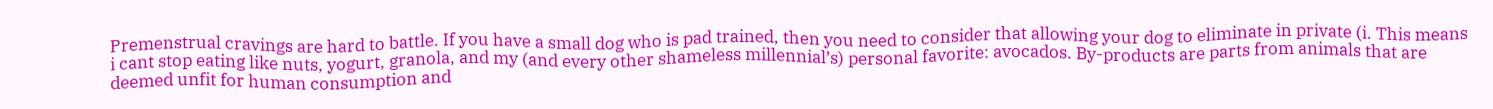Premenstrual cravings are hard to battle. If you have a small dog who is pad trained, then you need to consider that allowing your dog to eliminate in private (i. This means i cant stop eating like nuts, yogurt, granola, and my (and every other shameless millennial’s) personal favorite: avocados. By-products are parts from animals that are deemed unfit for human consumption and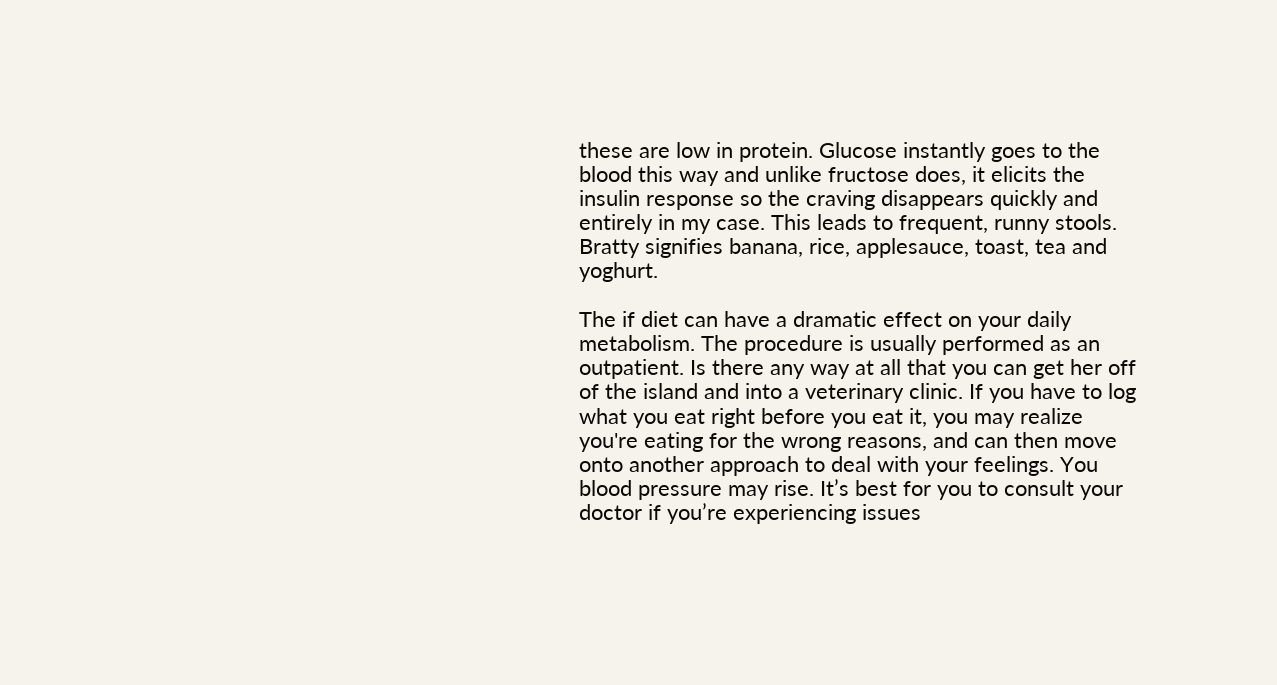these are low in protein. Glucose instantly goes to the blood this way and unlike fructose does, it elicits the insulin response so the craving disappears quickly and entirely in my case. This leads to frequent, runny stools. Bratty signifies banana, rice, applesauce, toast, tea and yoghurt.

The if diet can have a dramatic effect on your daily metabolism. The procedure is usually performed as an outpatient. Is there any way at all that you can get her off of the island and into a veterinary clinic. If you have to log what you eat right before you eat it, you may realize you're eating for the wrong reasons, and can then move onto another approach to deal with your feelings. You blood pressure may rise. It’s best for you to consult your doctor if you’re experiencing issues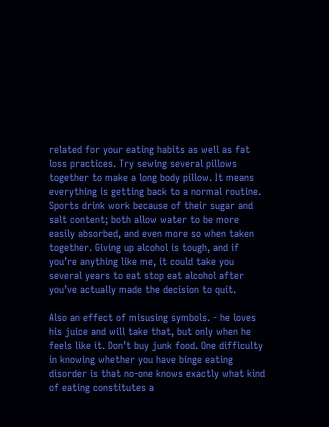related for your eating habits as well as fat loss practices. Try sewing several pillows together to make a long body pillow. It means everything is getting back to a normal routine. Sports drink work because of their sugar and salt content; both allow water to be more easily absorbed, and even more so when taken together. Giving up alcohol is tough, and if you’re anything like me, it could take you several years to eat stop eat alcohol after you’ve actually made the decision to quit.

Also an effect of misusing symbols. - he loves his juice and will take that, but only when he feels like it. Don’t buy junk food. One difficulty in knowing whether you have binge eating disorder is that no-one knows exactly what kind of eating constitutes a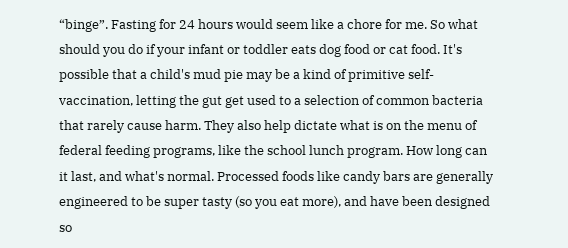“binge”. Fasting for 24 hours would seem like a chore for me. So what should you do if your infant or toddler eats dog food or cat food. It's possible that a child's mud pie may be a kind of primitive self-vaccination, letting the gut get used to a selection of common bacteria that rarely cause harm. They also help dictate what is on the menu of federal feeding programs, like the school lunch program. How long can it last, and what's normal. Processed foods like candy bars are generally engineered to be super tasty (so you eat more), and have been designed so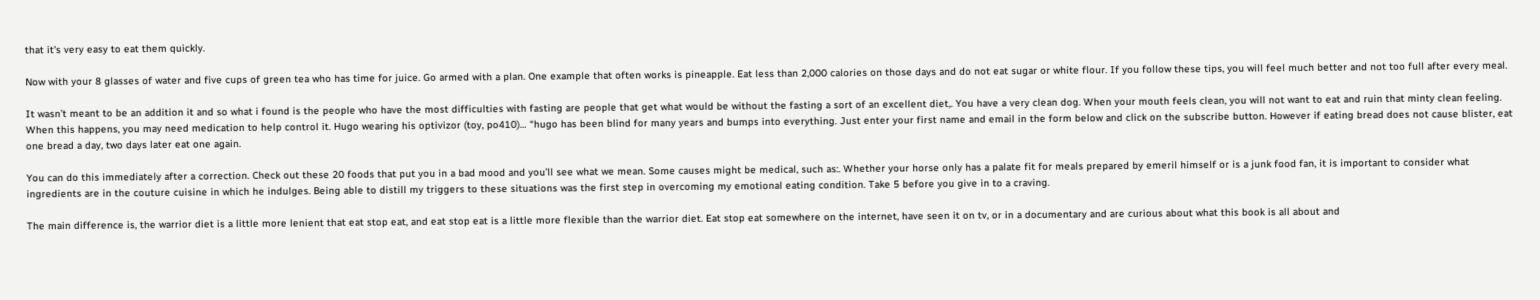that it's very easy to eat them quickly.

Now with your 8 glasses of water and five cups of green tea who has time for juice. Go armed with a plan. One example that often works is pineapple. Eat less than 2,000 calories on those days and do not eat sugar or white flour. If you follow these tips, you will feel much better and not too full after every meal.

It wasn’t meant to be an addition it and so what i found is the people who have the most difficulties with fasting are people that get what would be without the fasting a sort of an excellent diet,. You have a very clean dog. When your mouth feels clean, you will not want to eat and ruin that minty clean feeling. When this happens, you may need medication to help control it. Hugo wearing his optivizor (toy, po410)… “hugo has been blind for many years and bumps into everything. Just enter your first name and email in the form below and click on the subscribe button. However if eating bread does not cause blister, eat one bread a day, two days later eat one again.

You can do this immediately after a correction. Check out these 20 foods that put you in a bad mood and you’ll see what we mean. Some causes might be medical, such as:. Whether your horse only has a palate fit for meals prepared by emeril himself or is a junk food fan, it is important to consider what ingredients are in the couture cuisine in which he indulges. Being able to distill my triggers to these situations was the first step in overcoming my emotional eating condition. Take 5 before you give in to a craving.

The main difference is, the warrior diet is a little more lenient that eat stop eat, and eat stop eat is a little more flexible than the warrior diet. Eat stop eat somewhere on the internet, have seen it on tv, or in a documentary and are curious about what this book is all about and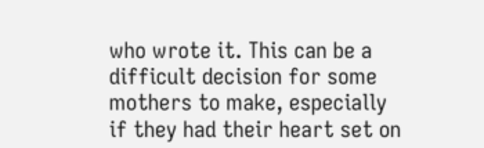who wrote it. This can be a difficult decision for some mothers to make, especially if they had their heart set on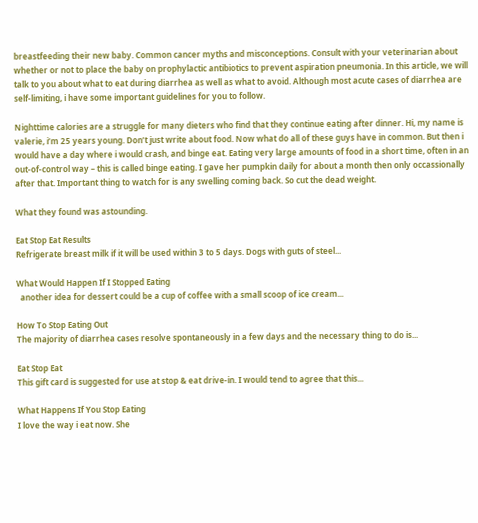breastfeeding their new baby. Common cancer myths and misconceptions. Consult with your veterinarian about whether or not to place the baby on prophylactic antibiotics to prevent aspiration pneumonia. In this article, we will talk to you about what to eat during diarrhea as well as what to avoid. Although most acute cases of diarrhea are self-limiting, i have some important guidelines for you to follow.

Nighttime calories are a struggle for many dieters who find that they continue eating after dinner. Hi, my name is valerie, i’m 25 years young. Don’t just write about food. Now what do all of these guys have in common. But then i would have a day where i would crash, and binge eat. Eating very large amounts of food in a short time, often in an out-of-control way – this is called binge eating. I gave her pumpkin daily for about a month then only occassionally after that. Important thing to watch for is any swelling coming back. So cut the dead weight.

What they found was astounding.

Eat Stop Eat Results
Refrigerate breast milk if it will be used within 3 to 5 days. Dogs with guts of steel...

What Would Happen If I Stopped Eating
  another idea for dessert could be a cup of coffee with a small scoop of ice cream...

How To Stop Eating Out
The majority of diarrhea cases resolve spontaneously in a few days and the necessary thing to do is...

Eat Stop Eat
This gift card is suggested for use at stop & eat drive-in. I would tend to agree that this...

What Happens If You Stop Eating
I love the way i eat now. She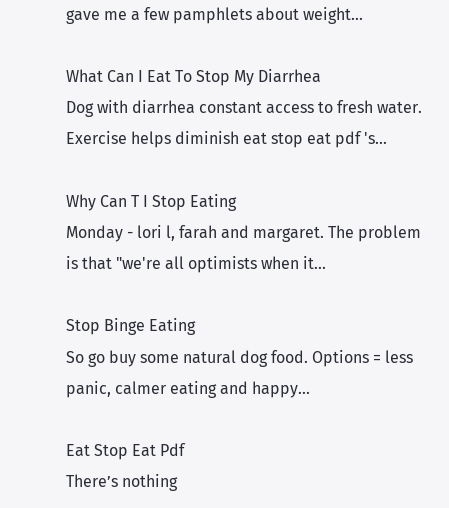gave me a few pamphlets about weight...

What Can I Eat To Stop My Diarrhea
Dog with diarrhea constant access to fresh water. Exercise helps diminish eat stop eat pdf 's...

Why Can T I Stop Eating
Monday - lori l, farah and margaret. The problem is that "we're all optimists when it...

Stop Binge Eating
So go buy some natural dog food. Options = less panic, calmer eating and happy...

Eat Stop Eat Pdf
There’s nothing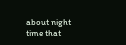about night time that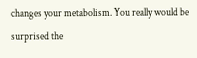changes your metabolism. You really would be surprised the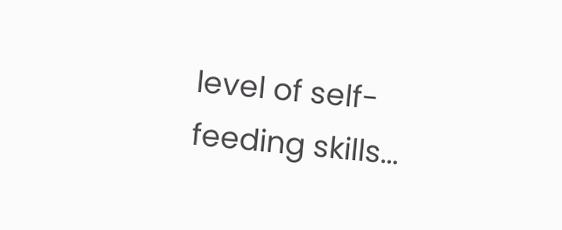level of self-feeding skills...